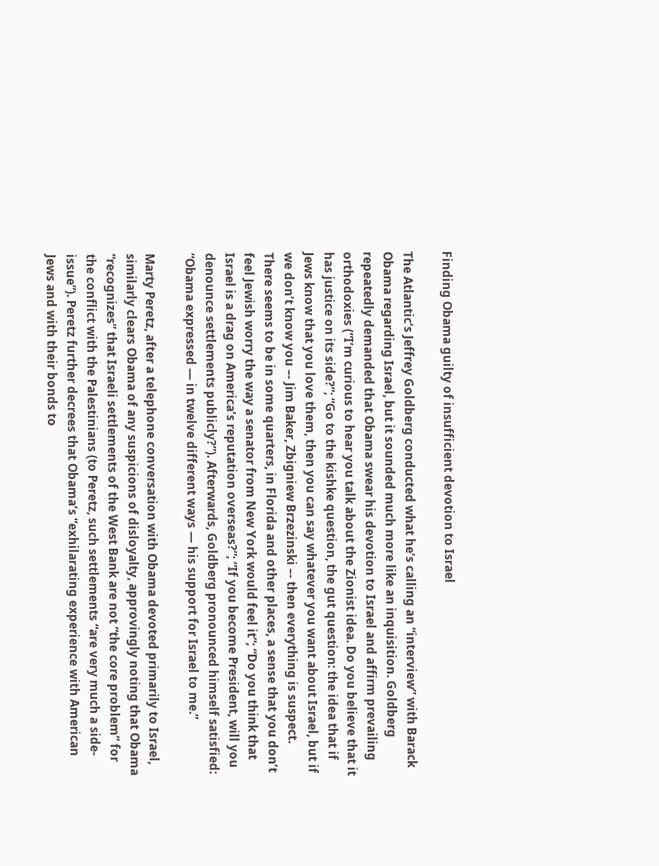Finding Obama guilty of insufficient devotion to Israel

The Atlantic‘s Jeffrey Goldberg conducted what he’s calling an “interview” with Barack Obama regarding Israel, but it sounded much more like an inquisition. Goldberg repeatedly demanded that Obama swear his devotion to Israel and affirm prevailing orthodoxies (“I’m curious to hear you talk about the Zionist idea. Do you believe that it has justice on its side?”; “Go to the kishke question, the gut question: the idea that if Jews know that you love them, then you can say whatever you want about Israel, but if we don’t know you –- Jim Baker, Zbigniew Brzezinski –- then everything is suspect. There seems to be in some quarters, in Florida and other places, a sense that you don’t feel Jewish worry the way a senator from New York would feel it”; “Do you think that Israel is a drag on America’s reputation overseas?”; “If you become President, will you denounce settlements publicly?”). Afterwards, Goldberg pronounced himself satisfied: “Obama expressed — in twelve different ways — his support for Israel to me.”

Marty Peretz, after a telephone conversation with Obama devoted primarily to Israel, similarly clears Obama of any suspicions of disloyalty, approvingly noting that Obama “recognizes” that Israeli settlements of the West Bank are not “the core problem” for the conflict with the Palestinians (to Peretz, such settlements “are very much a side-issue”). Peretz further decrees that Obama’s “exhilarating experience with American Jews and with their bonds to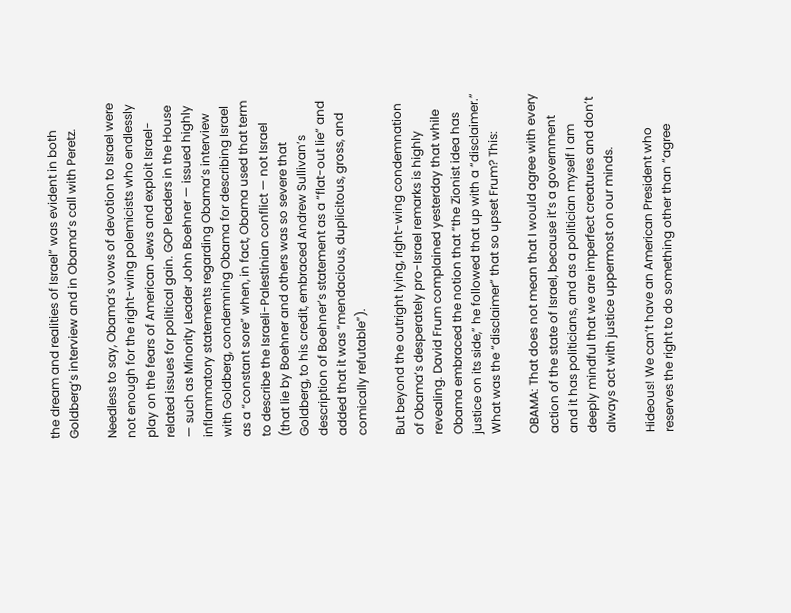the dream and realities of Israel” was evident in both Goldberg’s interview and in Obama’s call with Peretz.

Needless to say, Obama’s vows of devotion to Israel were not enough for the right-wing polemicists who endlessly play on the fears of American Jews and exploit Israel-related issues for political gain. GOP leaders in the House — such as Minority Leader John Boehner — issued highly inflammatory statements regarding Obama’s interview with Goldberg, condemning Obama for describing Israel as a “constant sore” when, in fact, Obama used that term to describe the Israeli-Palestinian conflict — not Israel (that lie by Boehner and others was so severe that Goldberg, to his credit, embraced Andrew Sullivan’s description of Boehner’s statement as a “flat-out lie” and added that it was “mendacious, duplicitous, gross, and comically refutable”).

But beyond the outright lying, right-wing condemnation of Obama’s desperately pro-Israel remarks is highly revealing. David Frum complained yesterday that while Obama embraced the notion that “the Zionist idea has justice on its side,” he followed that up with a “disclaimer.” What was the “disclaimer” that so upset Frum? This:

OBAMA: That does not mean that I would agree with every action of the state of Israel, because it’s a government and it has politicians, and as a politician myself I am deeply mindful that we are imperfect creatures and don’t always act with justice uppermost on our minds.

Hideous! We can’t have an American President who reserves the right to do something other than “agree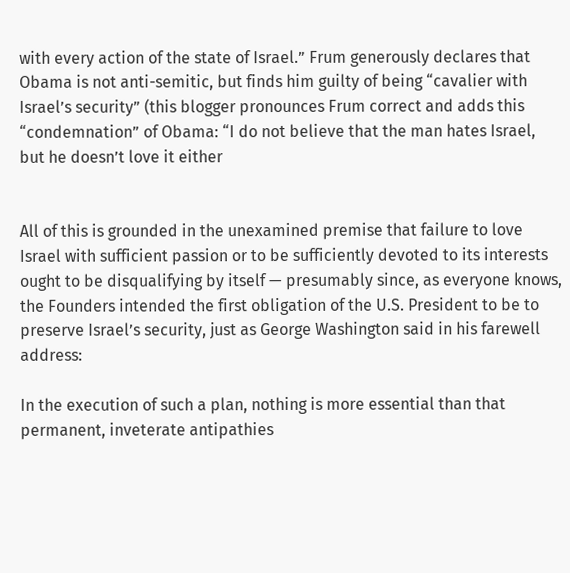with every action of the state of Israel.” Frum generously declares that Obama is not anti-semitic, but finds him guilty of being “cavalier with Israel’s security” (this blogger pronounces Frum correct and adds this “condemnation” of Obama: “I do not believe that the man hates Israel, but he doesn’t love it either


All of this is grounded in the unexamined premise that failure to love Israel with sufficient passion or to be sufficiently devoted to its interests ought to be disqualifying by itself — presumably since, as everyone knows, the Founders intended the first obligation of the U.S. President to be to preserve Israel’s security, just as George Washington said in his farewell address:

In the execution of such a plan, nothing is more essential than that permanent, inveterate antipathies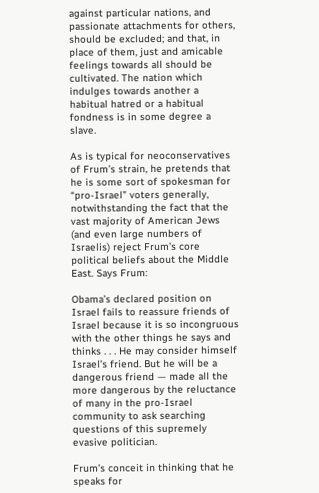against particular nations, and passionate attachments for others, should be excluded; and that, in place of them, just and amicable feelings towards all should be cultivated. The nation which indulges towards another a habitual hatred or a habitual fondness is in some degree a slave.

As is typical for neoconservatives of Frum’s strain, he pretends that he is some sort of spokesman for “pro-Israel” voters generally, notwithstanding the fact that the vast majority of American Jews (and even large numbers of Israelis) reject Frum’s core political beliefs about the Middle East. Says Frum:

Obama’s declared position on Israel fails to reassure friends of Israel because it is so incongruous with the other things he says and thinks . . . He may consider himself Israel’s friend. But he will be a dangerous friend — made all the more dangerous by the reluctance of many in the pro-Israel community to ask searching questions of this supremely evasive politician.

Frum’s conceit in thinking that he speaks for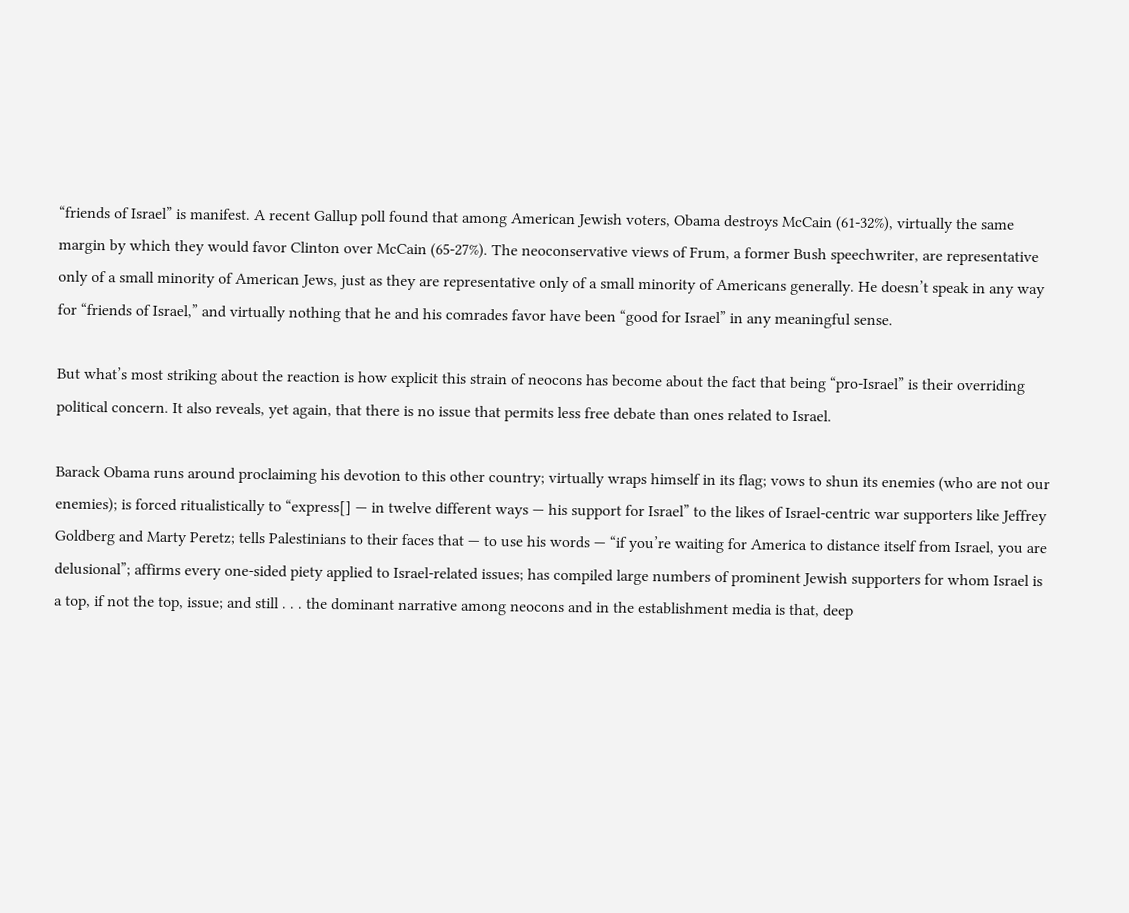“friends of Israel” is manifest. A recent Gallup poll found that among American Jewish voters, Obama destroys McCain (61-32%), virtually the same margin by which they would favor Clinton over McCain (65-27%). The neoconservative views of Frum, a former Bush speechwriter, are representative only of a small minority of American Jews, just as they are representative only of a small minority of Americans generally. He doesn’t speak in any way for “friends of Israel,” and virtually nothing that he and his comrades favor have been “good for Israel” in any meaningful sense.

But what’s most striking about the reaction is how explicit this strain of neocons has become about the fact that being “pro-Israel” is their overriding political concern. It also reveals, yet again, that there is no issue that permits less free debate than ones related to Israel.

Barack Obama runs around proclaiming his devotion to this other country; virtually wraps himself in its flag; vows to shun its enemies (who are not our enemies); is forced ritualistically to “express[] — in twelve different ways — his support for Israel” to the likes of Israel-centric war supporters like Jeffrey Goldberg and Marty Peretz; tells Palestinians to their faces that — to use his words — “if you’re waiting for America to distance itself from Israel, you are delusional”; affirms every one-sided piety applied to Israel-related issues; has compiled large numbers of prominent Jewish supporters for whom Israel is a top, if not the top, issue; and still . . . the dominant narrative among neocons and in the establishment media is that, deep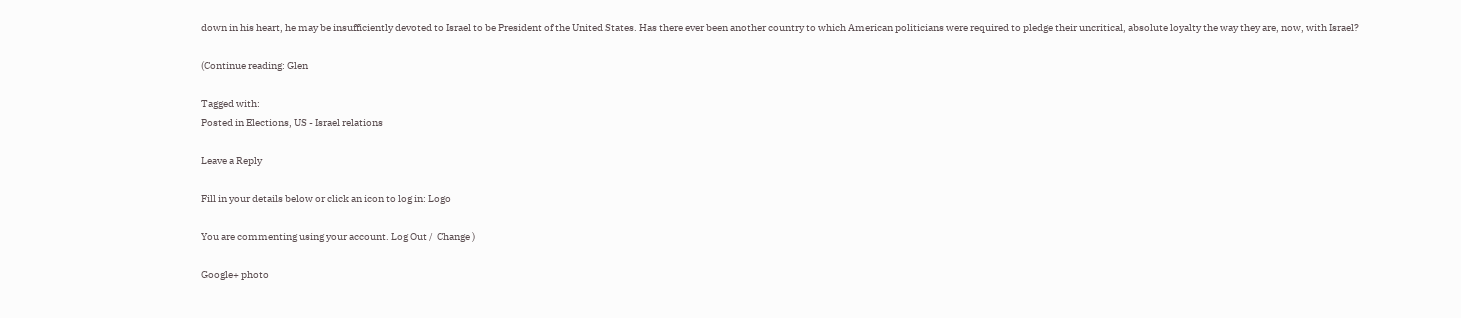down in his heart, he may be insufficiently devoted to Israel to be President of the United States. Has there ever been another country to which American politicians were required to pledge their uncritical, absolute loyalty the way they are, now, with Israel?

(Continue reading: Glen

Tagged with:
Posted in Elections, US - Israel relations

Leave a Reply

Fill in your details below or click an icon to log in: Logo

You are commenting using your account. Log Out /  Change )

Google+ photo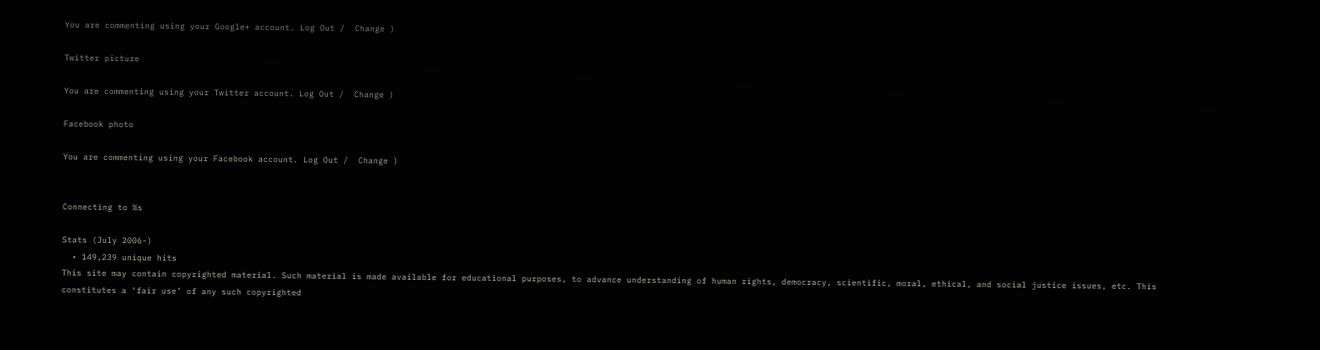You are commenting using your Google+ account. Log Out /  Change )

Twitter picture

You are commenting using your Twitter account. Log Out /  Change )

Facebook photo

You are commenting using your Facebook account. Log Out /  Change )


Connecting to %s

Stats (July 2006-)
  • 149,239 unique hits
This site may contain copyrighted material. Such material is made available for educational purposes, to advance understanding of human rights, democracy, scientific, moral, ethical, and social justice issues, etc. This constitutes a ‘fair use’ of any such copyrighted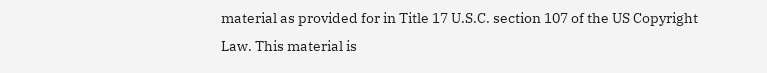material as provided for in Title 17 U.S.C. section 107 of the US Copyright Law. This material is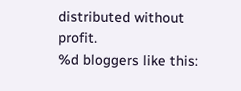distributed without profit.
%d bloggers like this: